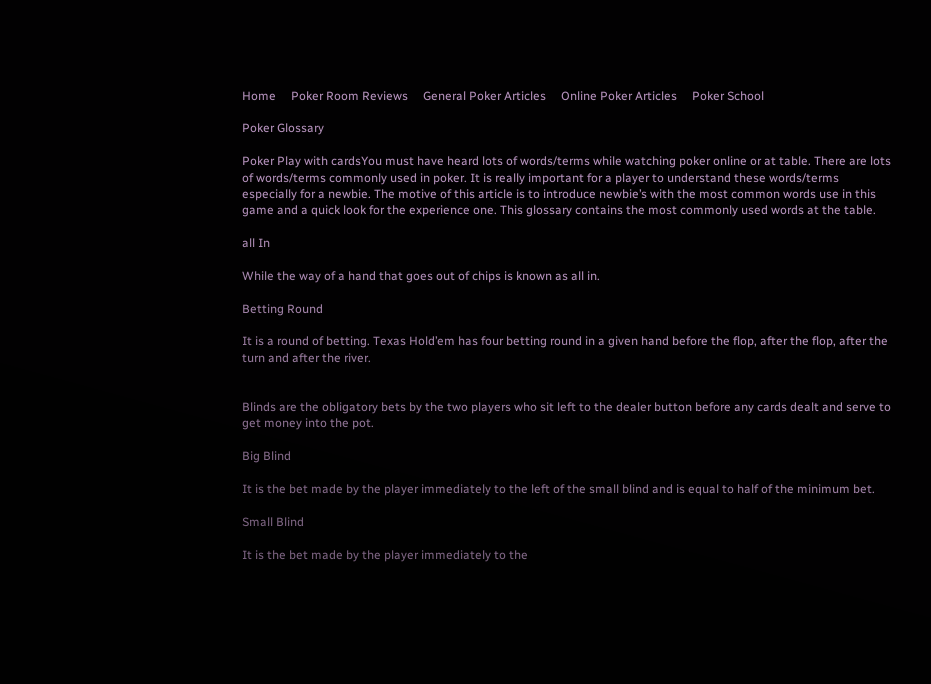Home     Poker Room Reviews     General Poker Articles     Online Poker Articles     Poker School

Poker Glossary

Poker Play with cardsYou must have heard lots of words/terms while watching poker online or at table. There are lots of words/terms commonly used in poker. It is really important for a player to understand these words/terms especially for a newbie. The motive of this article is to introduce newbie’s with the most common words use in this game and a quick look for the experience one. This glossary contains the most commonly used words at the table.

all In

While the way of a hand that goes out of chips is known as all in.

Betting Round

It is a round of betting. Texas Hold’em has four betting round in a given hand before the flop, after the flop, after the turn and after the river.


Blinds are the obligatory bets by the two players who sit left to the dealer button before any cards dealt and serve to get money into the pot.

Big Blind

It is the bet made by the player immediately to the left of the small blind and is equal to half of the minimum bet.

Small Blind

It is the bet made by the player immediately to the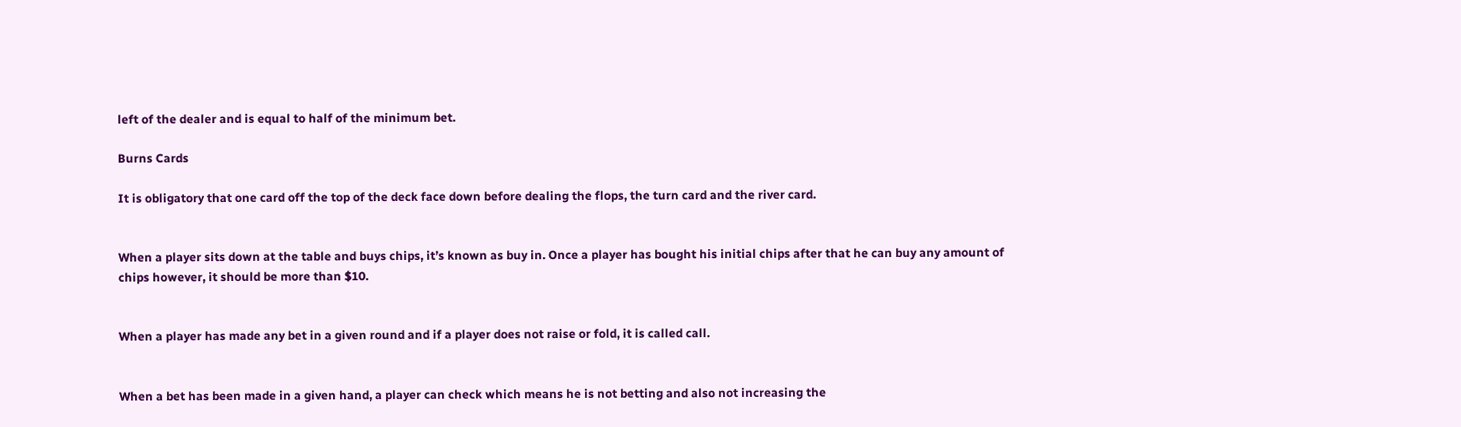left of the dealer and is equal to half of the minimum bet.

Burns Cards

It is obligatory that one card off the top of the deck face down before dealing the flops, the turn card and the river card.


When a player sits down at the table and buys chips, it’s known as buy in. Once a player has bought his initial chips after that he can buy any amount of chips however, it should be more than $10.


When a player has made any bet in a given round and if a player does not raise or fold, it is called call.


When a bet has been made in a given hand, a player can check which means he is not betting and also not increasing the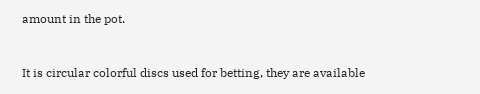amount in the pot.


It is circular colorful discs used for betting, they are available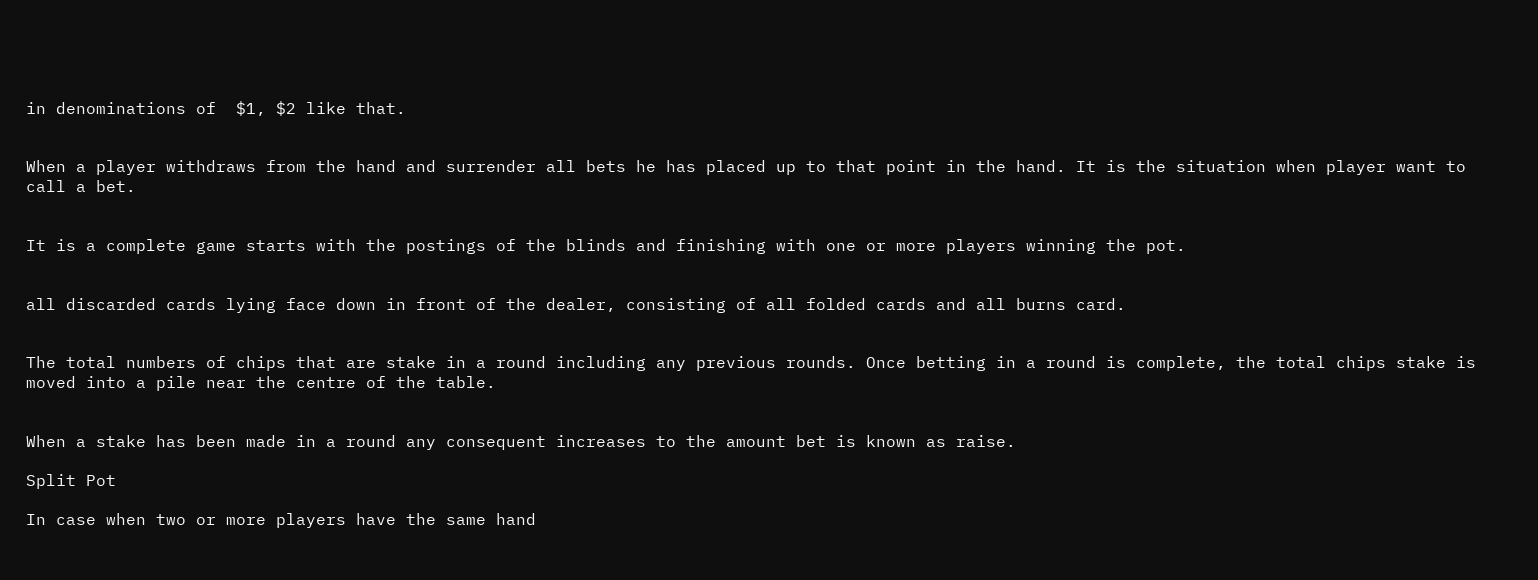in denominations of  $1, $2 like that.


When a player withdraws from the hand and surrender all bets he has placed up to that point in the hand. It is the situation when player want to call a bet.


It is a complete game starts with the postings of the blinds and finishing with one or more players winning the pot.


all discarded cards lying face down in front of the dealer, consisting of all folded cards and all burns card.


The total numbers of chips that are stake in a round including any previous rounds. Once betting in a round is complete, the total chips stake is moved into a pile near the centre of the table.


When a stake has been made in a round any consequent increases to the amount bet is known as raise.

Split Pot

In case when two or more players have the same hand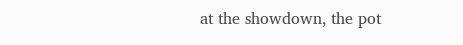at the showdown, the pot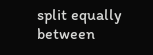split equally between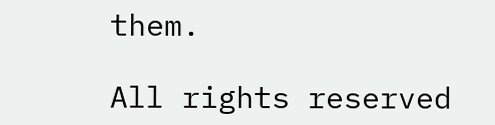them.

All rights reserved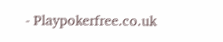- Playpokerfree.co.uk